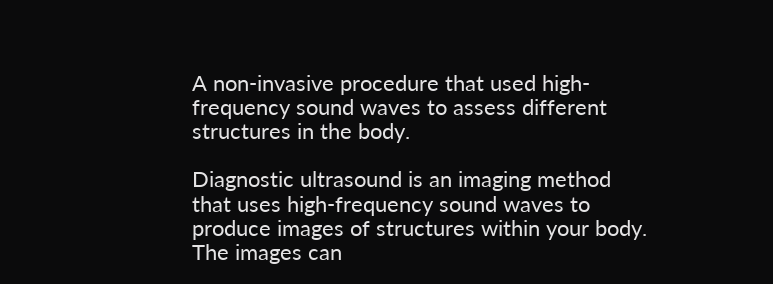A non-invasive procedure that used high-frequency sound waves to assess different structures in the body.

Diagnostic ultrasound is an imaging method that uses high-frequency sound waves to produce images of structures within your body. The images can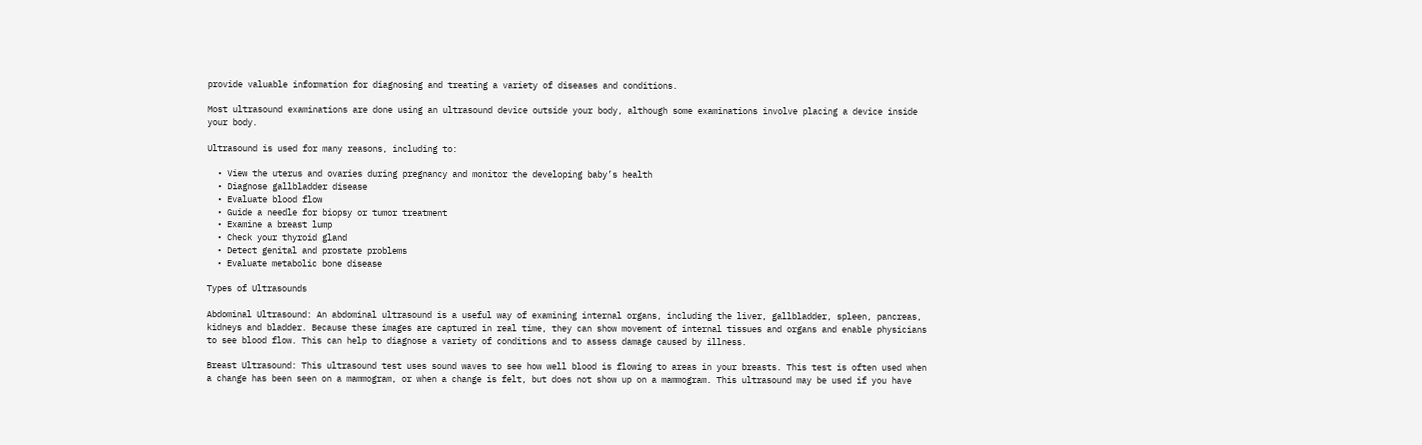provide valuable information for diagnosing and treating a variety of diseases and conditions.

Most ultrasound examinations are done using an ultrasound device outside your body, although some examinations involve placing a device inside your body.

Ultrasound is used for many reasons, including to:

  • View the uterus and ovaries during pregnancy and monitor the developing baby’s health
  • Diagnose gallbladder disease
  • Evaluate blood flow
  • Guide a needle for biopsy or tumor treatment
  • Examine a breast lump
  • Check your thyroid gland
  • Detect genital and prostate problems
  • Evaluate metabolic bone disease

Types of Ultrasounds

Abdominal Ultrasound: An abdominal ultrasound is a useful way of examining internal organs, including the liver, gallbladder, spleen, pancreas, kidneys and bladder. Because these images are captured in real time, they can show movement of internal tissues and organs and enable physicians to see blood flow. This can help to diagnose a variety of conditions and to assess damage caused by illness.

Breast Ultrasound: This ultrasound test uses sound waves to see how well blood is flowing to areas in your breasts. This test is often used when a change has been seen on a mammogram, or when a change is felt, but does not show up on a mammogram. This ultrasound may be used if you have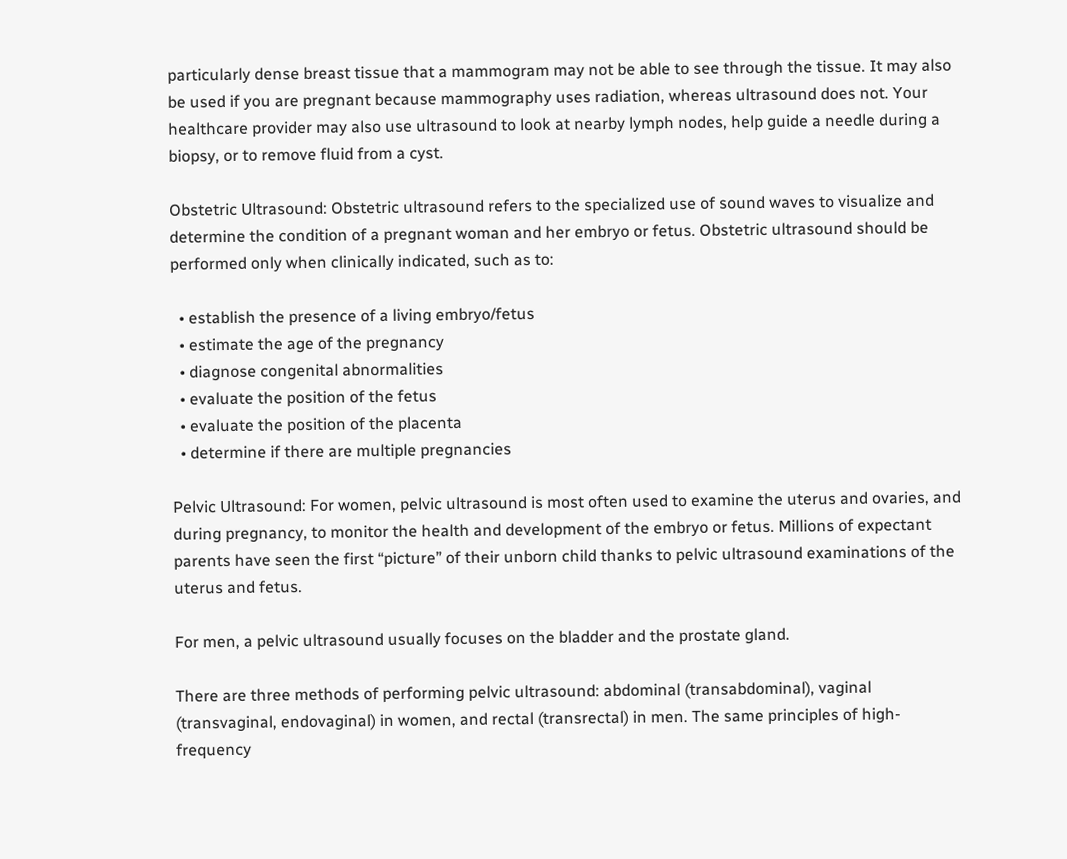particularly dense breast tissue that a mammogram may not be able to see through the tissue. It may also be used if you are pregnant because mammography uses radiation, whereas ultrasound does not. Your healthcare provider may also use ultrasound to look at nearby lymph nodes, help guide a needle during a biopsy, or to remove fluid from a cyst.

Obstetric Ultrasound: Obstetric ultrasound refers to the specialized use of sound waves to visualize and determine the condition of a pregnant woman and her embryo or fetus. Obstetric ultrasound should be performed only when clinically indicated, such as to:

  • establish the presence of a living embryo/fetus
  • estimate the age of the pregnancy
  • diagnose congenital abnormalities
  • evaluate the position of the fetus
  • evaluate the position of the placenta
  • determine if there are multiple pregnancies

Pelvic Ultrasound: For women, pelvic ultrasound is most often used to examine the uterus and ovaries, and during pregnancy, to monitor the health and development of the embryo or fetus. Millions of expectant parents have seen the first “picture” of their unborn child thanks to pelvic ultrasound examinations of the uterus and fetus.

For men, a pelvic ultrasound usually focuses on the bladder and the prostate gland.

There are three methods of performing pelvic ultrasound: abdominal (transabdominal), vaginal (transvaginal, endovaginal) in women, and rectal (transrectal) in men. The same principles of high-frequency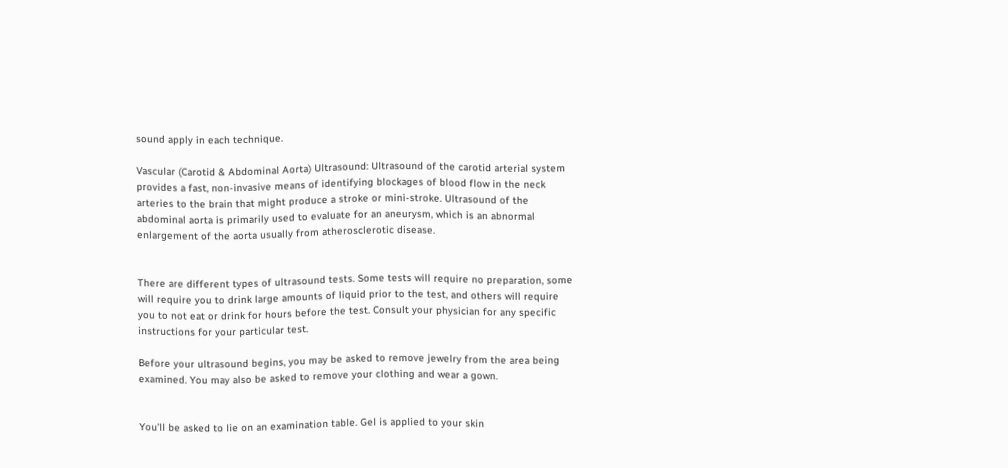sound apply in each technique.

Vascular (Carotid & Abdominal Aorta) Ultrasound: Ultrasound of the carotid arterial system provides a fast, non-invasive means of identifying blockages of blood flow in the neck arteries to the brain that might produce a stroke or mini-stroke. Ultrasound of the abdominal aorta is primarily used to evaluate for an aneurysm, which is an abnormal enlargement of the aorta usually from atherosclerotic disease.


There are different types of ultrasound tests. Some tests will require no preparation, some will require you to drink large amounts of liquid prior to the test, and others will require you to not eat or drink for hours before the test. Consult your physician for any specific instructions for your particular test.

Before your ultrasound begins, you may be asked to remove jewelry from the area being examined. You may also be asked to remove your clothing and wear a gown.


You’ll be asked to lie on an examination table. Gel is applied to your skin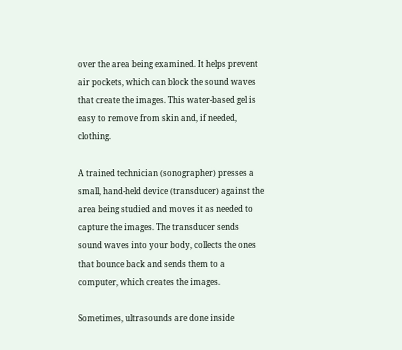over the area being examined. It helps prevent air pockets, which can block the sound waves that create the images. This water-based gel is easy to remove from skin and, if needed, clothing.

A trained technician (sonographer) presses a small, hand-held device (transducer) against the area being studied and moves it as needed to capture the images. The transducer sends sound waves into your body, collects the ones that bounce back and sends them to a computer, which creates the images.

Sometimes, ultrasounds are done inside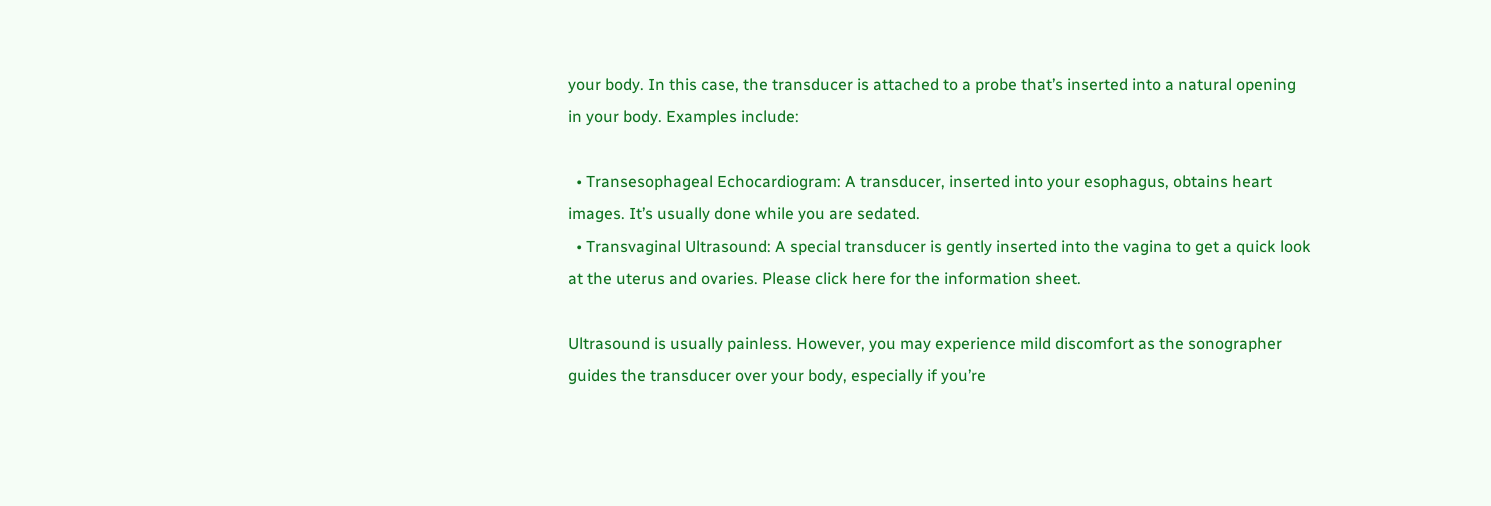your body. In this case, the transducer is attached to a probe that’s inserted into a natural opening in your body. Examples include:

  • Transesophageal Echocardiogram: A transducer, inserted into your esophagus, obtains heart images. It’s usually done while you are sedated.
  • Transvaginal Ultrasound: A special transducer is gently inserted into the vagina to get a quick look at the uterus and ovaries. Please click here for the information sheet.

Ultrasound is usually painless. However, you may experience mild discomfort as the sonographer guides the transducer over your body, especially if you’re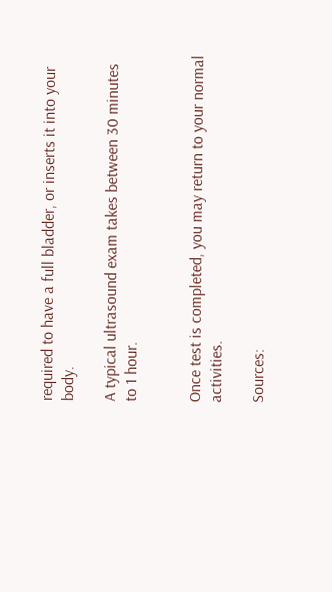required to have a full bladder, or inserts it into your body.

A typical ultrasound exam takes between 30 minutes to 1 hour.


Once test is completed, you may return to your normal activities.

Sources: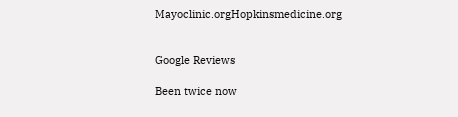Mayoclinic.orgHopkinsmedicine.org


Google Reviews

Been twice now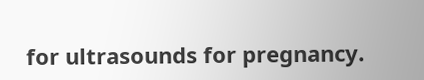for ultrasounds for pregnancy.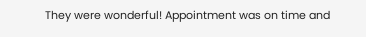They were wonderful! Appointment was on time and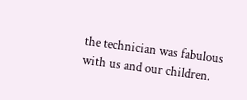the technician was fabulous with us and our children.